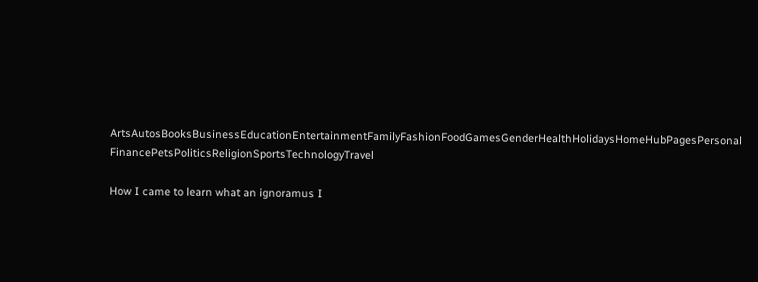ArtsAutosBooksBusinessEducationEntertainmentFamilyFashionFoodGamesGenderHealthHolidaysHomeHubPagesPersonal FinancePetsPoliticsReligionSportsTechnologyTravel

How I came to learn what an ignoramus I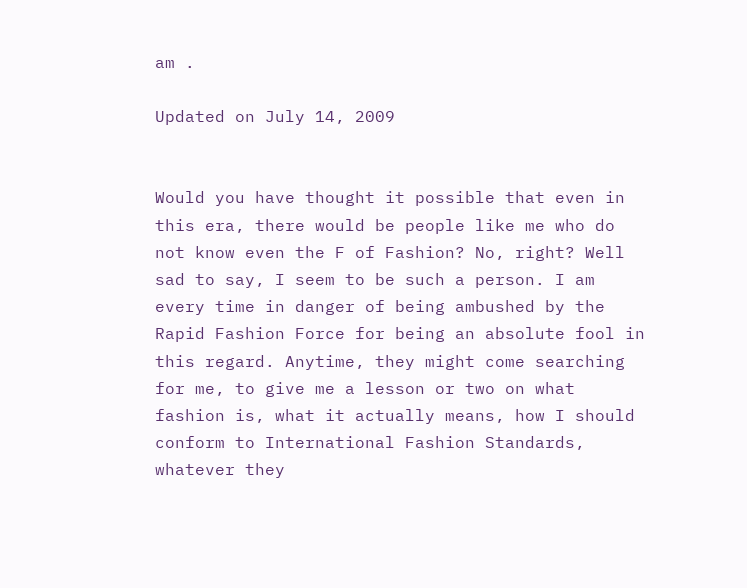am .

Updated on July 14, 2009


Would you have thought it possible that even in this era, there would be people like me who do not know even the F of Fashion? No, right? Well sad to say, I seem to be such a person. I am every time in danger of being ambushed by the Rapid Fashion Force for being an absolute fool in this regard. Anytime, they might come searching for me, to give me a lesson or two on what fashion is, what it actually means, how I should conform to International Fashion Standards, whatever they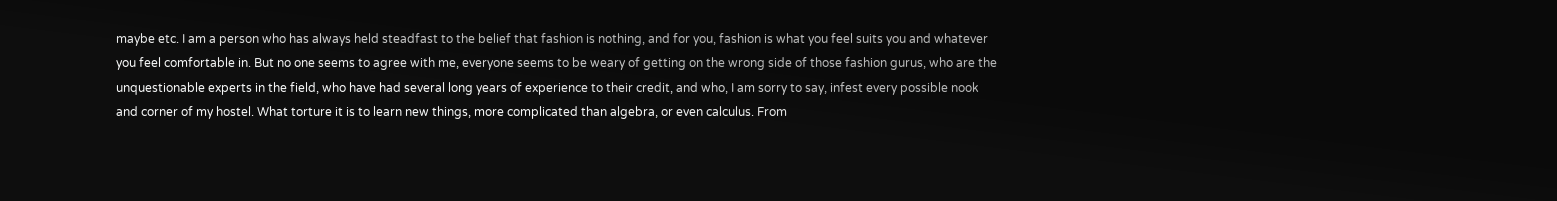maybe etc. I am a person who has always held steadfast to the belief that fashion is nothing, and for you, fashion is what you feel suits you and whatever you feel comfortable in. But no one seems to agree with me, everyone seems to be weary of getting on the wrong side of those fashion gurus, who are the unquestionable experts in the field, who have had several long years of experience to their credit, and who, I am sorry to say, infest every possible nook and corner of my hostel. What torture it is to learn new things, more complicated than algebra, or even calculus. From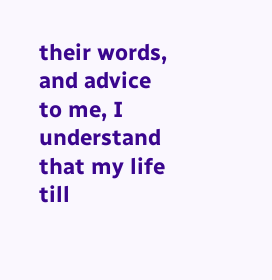their words, and advice to me, I understand that my life till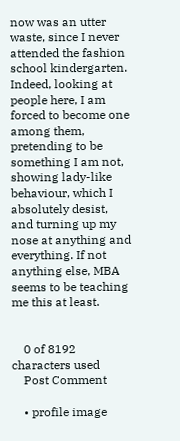now was an utter waste, since I never attended the fashion school kindergarten. Indeed, looking at people here, I am forced to become one among them, pretending to be something I am not, showing lady-like behaviour, which I absolutely desist, and turning up my nose at anything and everything. If not anything else, MBA seems to be teaching me this at least.


    0 of 8192 characters used
    Post Comment

    • profile image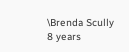\Brenda Scully 8 years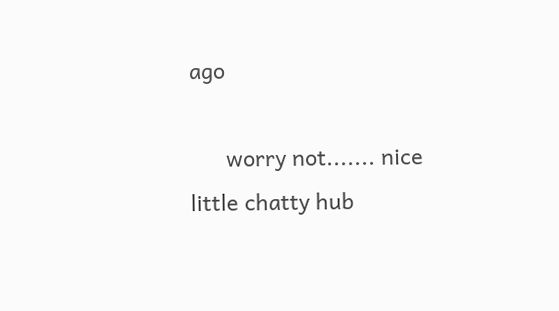ago

      worry not....... nice little chatty hub